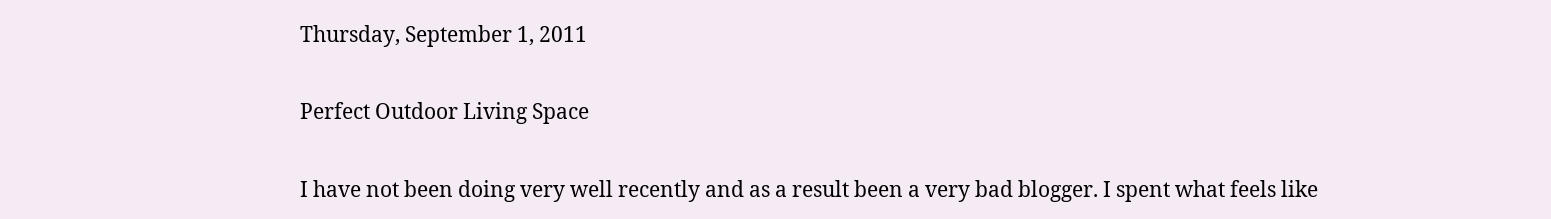Thursday, September 1, 2011

Perfect Outdoor Living Space

I have not been doing very well recently and as a result been a very bad blogger. I spent what feels like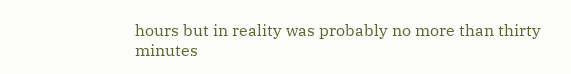hours but in reality was probably no more than thirty minutes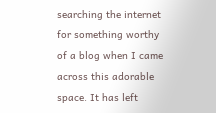searching the internet for something worthy of a blog when I came across this adorable space. It has left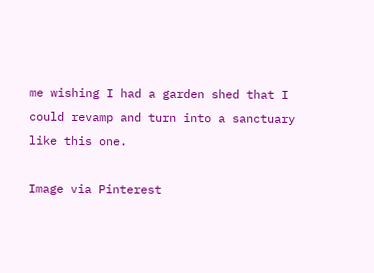me wishing I had a garden shed that I could revamp and turn into a sanctuary like this one.

Image via Pinterest